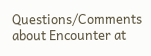Questions/Comments about Encounter at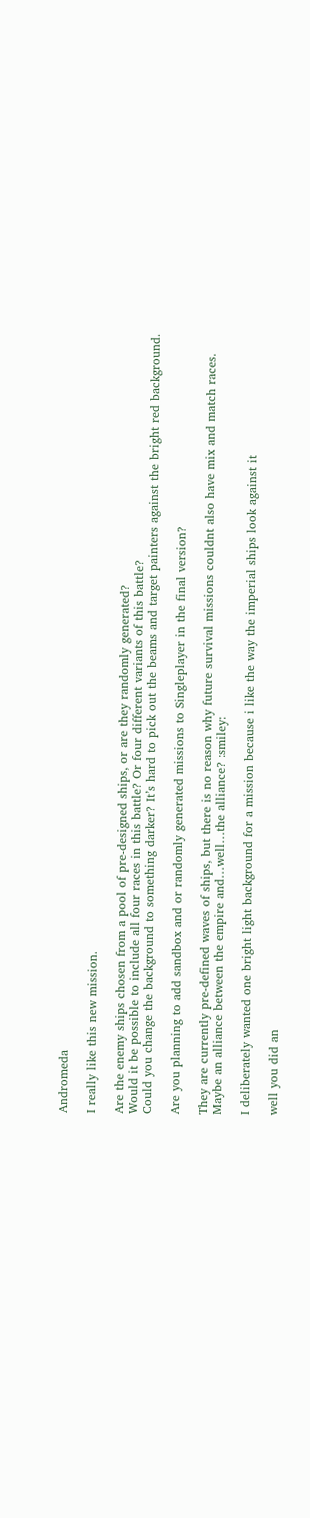Andromeda

I really like this new mission.

Are the enemy ships chosen from a pool of pre-designed ships, or are they randomly generated?
Would it be possible to include all four races in this battle? Or four different variants of this battle?
Could you change the background to something darker? It’s hard to pick out the beams and target painters against the bright red background.

Are you planning to add sandbox and or randomly generated missions to Singleplayer in the final version?

They are currently pre-defined waves of ships, but there is no reason why future survival missions couldnt also have mix and match races. Maybe an alliance between the empire and…well…the alliance? :smiley:

I deliberately wanted one bright light background for a mission because i like the way the imperial ships look against it

well you did an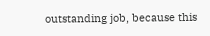outstanding job, because this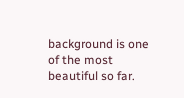background is one of the most beautiful so far.